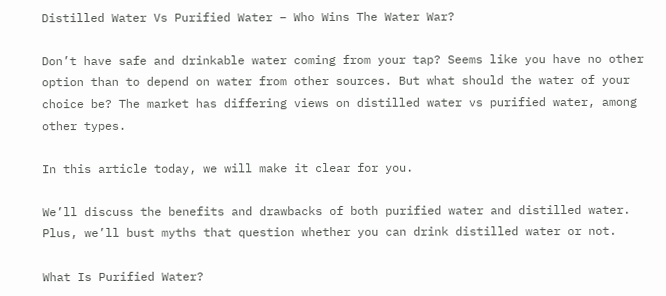Distilled Water Vs Purified Water – Who Wins The Water War?

Don’t have safe and drinkable water coming from your tap? Seems like you have no other option than to depend on water from other sources. But what should the water of your choice be? The market has differing views on distilled water vs purified water, among other types.

In this article today, we will make it clear for you.

We’ll discuss the benefits and drawbacks of both purified water and distilled water. Plus, we’ll bust myths that question whether you can drink distilled water or not.

What Is Purified Water?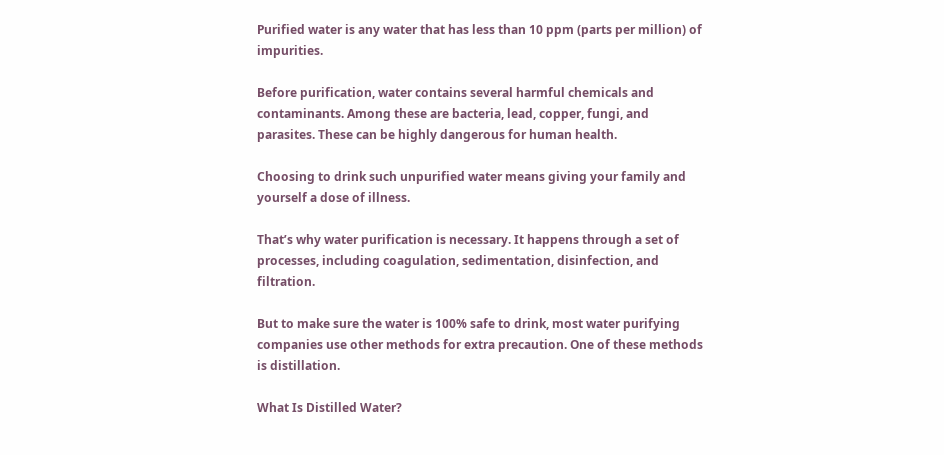Purified water is any water that has less than 10 ppm (parts per million) of impurities.

Before purification, water contains several harmful chemicals and contaminants. Among these are bacteria, lead, copper, fungi, and parasites. These can be highly dangerous for human health.

Choosing to drink such unpurified water means giving your family and yourself a dose of illness.

That’s why water purification is necessary. It happens through a set of processes, including coagulation, sedimentation, disinfection, and filtration.

But to make sure the water is 100% safe to drink, most water purifying companies use other methods for extra precaution. One of these methods is distillation.

What Is Distilled Water?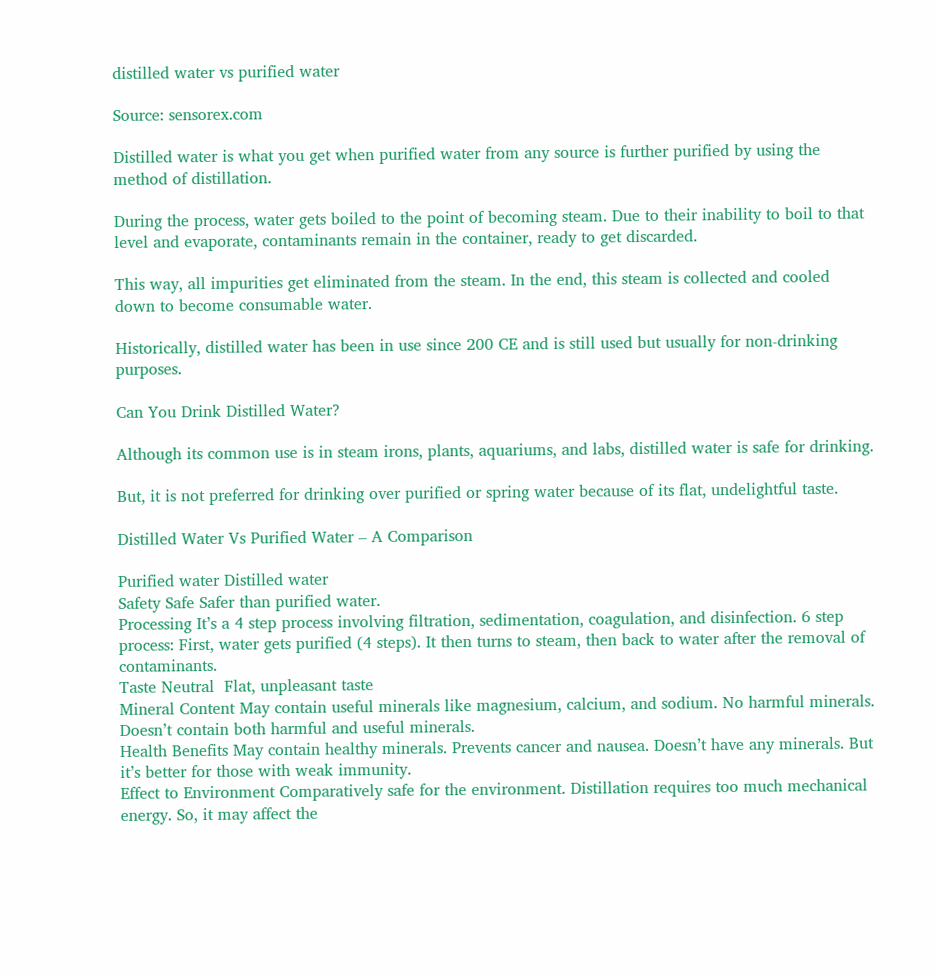distilled water vs purified water

Source: sensorex.com

Distilled water is what you get when purified water from any source is further purified by using the method of distillation.

During the process, water gets boiled to the point of becoming steam. Due to their inability to boil to that level and evaporate, contaminants remain in the container, ready to get discarded.

This way, all impurities get eliminated from the steam. In the end, this steam is collected and cooled down to become consumable water.

Historically, distilled water has been in use since 200 CE and is still used but usually for non-drinking purposes.

Can You Drink Distilled Water?

Although its common use is in steam irons, plants, aquariums, and labs, distilled water is safe for drinking.

But, it is not preferred for drinking over purified or spring water because of its flat, undelightful taste.

Distilled Water Vs Purified Water – A Comparison

Purified water Distilled water
Safety Safe Safer than purified water.
Processing It’s a 4 step process involving filtration, sedimentation, coagulation, and disinfection. 6 step process: First, water gets purified (4 steps). It then turns to steam, then back to water after the removal of contaminants.
Taste Neutral  Flat, unpleasant taste
Mineral Content May contain useful minerals like magnesium, calcium, and sodium. No harmful minerals. Doesn’t contain both harmful and useful minerals.
Health Benefits May contain healthy minerals. Prevents cancer and nausea. Doesn’t have any minerals. But it’s better for those with weak immunity.
Effect to Environment Comparatively safe for the environment. Distillation requires too much mechanical energy. So, it may affect the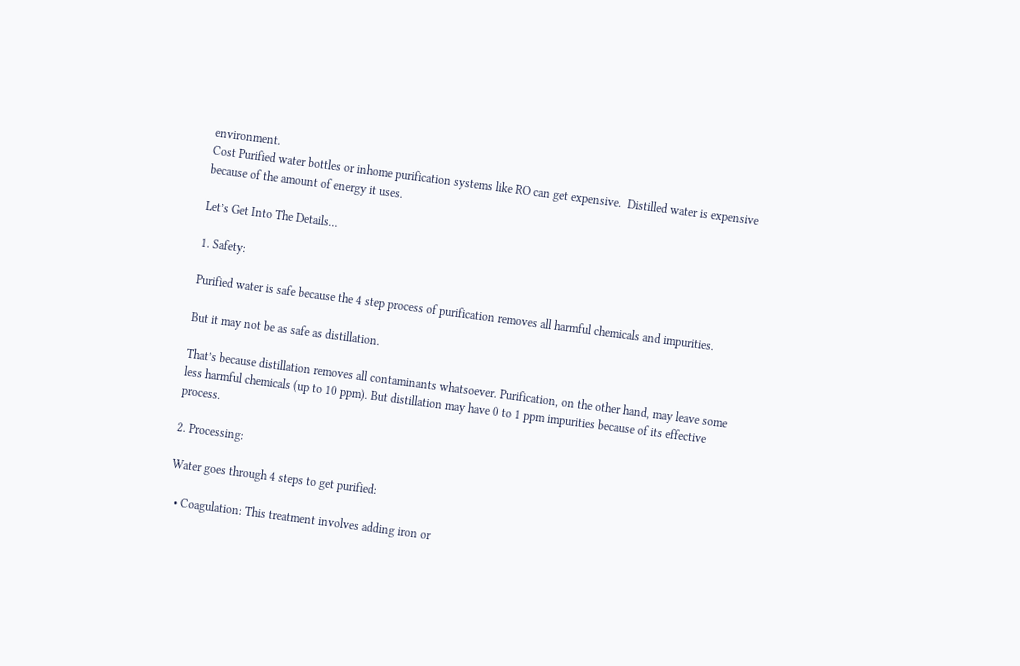environment.
Cost Purified water bottles or inhome purification systems like RO can get expensive.  Distilled water is expensive because of the amount of energy it uses.

Let’s Get Into The Details…

1. Safety:

Purified water is safe because the 4 step process of purification removes all harmful chemicals and impurities.

But it may not be as safe as distillation.

That’s because distillation removes all contaminants whatsoever. Purification, on the other hand, may leave some less harmful chemicals (up to 10 ppm). But distillation may have 0 to 1 ppm impurities because of its effective process.

2. Processing:

Water goes through 4 steps to get purified:

  • Coagulation: This treatment involves adding iron or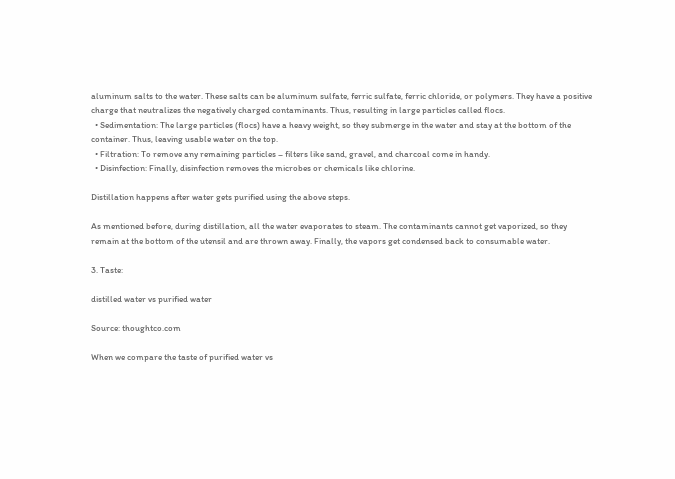aluminum salts to the water. These salts can be aluminum sulfate, ferric sulfate, ferric chloride, or polymers. They have a positive charge that neutralizes the negatively charged contaminants. Thus, resulting in large particles called flocs.
  • Sedimentation: The large particles (flocs) have a heavy weight, so they submerge in the water and stay at the bottom of the container. Thus, leaving usable water on the top.
  • Filtration: To remove any remaining particles – filters like sand, gravel, and charcoal come in handy.
  • Disinfection: Finally, disinfection removes the microbes or chemicals like chlorine.

Distillation happens after water gets purified using the above steps.

As mentioned before, during distillation, all the water evaporates to steam. The contaminants cannot get vaporized, so they remain at the bottom of the utensil and are thrown away. Finally, the vapors get condensed back to consumable water.

3. Taste:

distilled water vs purified water

Source: thoughtco.com

When we compare the taste of purified water vs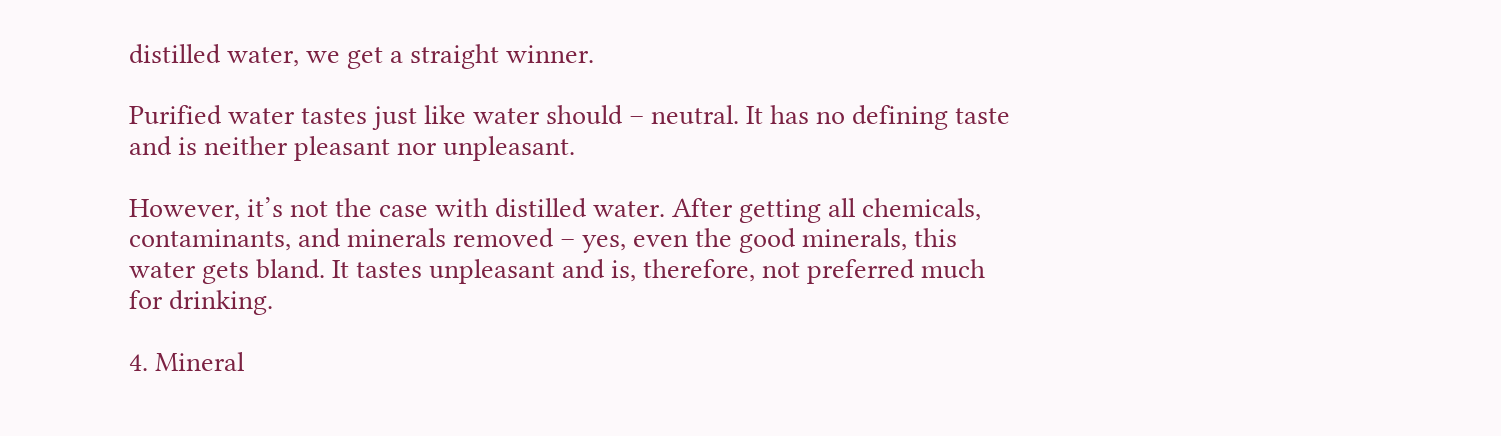distilled water, we get a straight winner.

Purified water tastes just like water should – neutral. It has no defining taste and is neither pleasant nor unpleasant.

However, it’s not the case with distilled water. After getting all chemicals, contaminants, and minerals removed – yes, even the good minerals, this water gets bland. It tastes unpleasant and is, therefore, not preferred much for drinking.

4. Mineral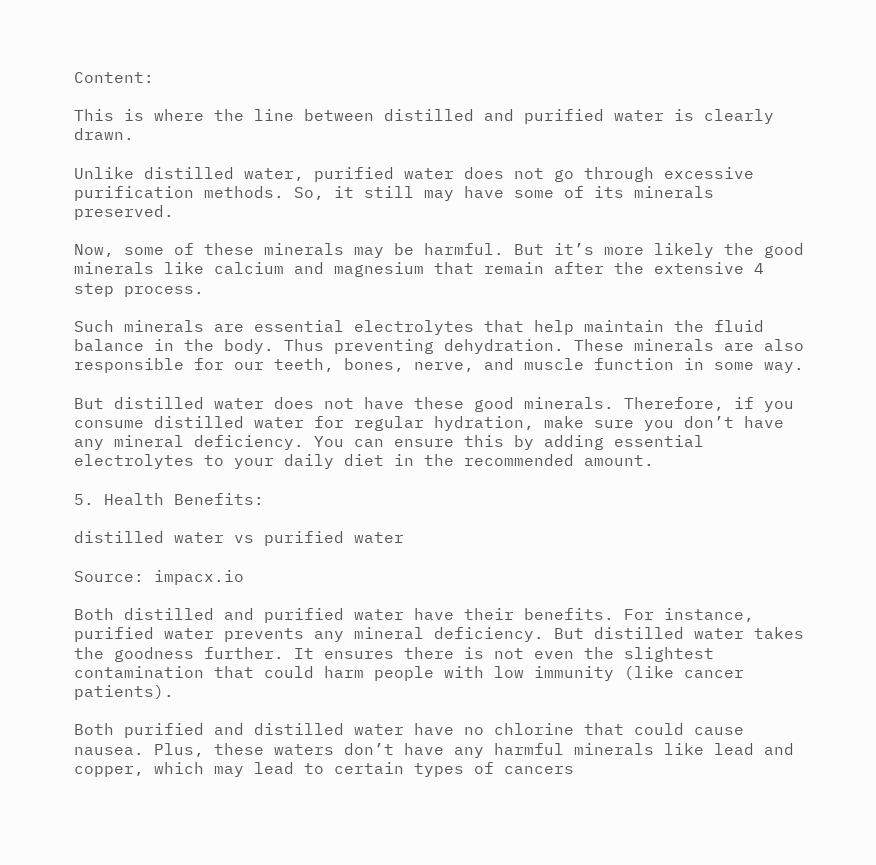Content:

This is where the line between distilled and purified water is clearly drawn.

Unlike distilled water, purified water does not go through excessive purification methods. So, it still may have some of its minerals preserved.

Now, some of these minerals may be harmful. But it’s more likely the good minerals like calcium and magnesium that remain after the extensive 4 step process.

Such minerals are essential electrolytes that help maintain the fluid balance in the body. Thus preventing dehydration. These minerals are also responsible for our teeth, bones, nerve, and muscle function in some way.

But distilled water does not have these good minerals. Therefore, if you consume distilled water for regular hydration, make sure you don’t have any mineral deficiency. You can ensure this by adding essential electrolytes to your daily diet in the recommended amount.

5. Health Benefits:

distilled water vs purified water

Source: impacx.io

Both distilled and purified water have their benefits. For instance, purified water prevents any mineral deficiency. But distilled water takes the goodness further. It ensures there is not even the slightest contamination that could harm people with low immunity (like cancer patients).

Both purified and distilled water have no chlorine that could cause nausea. Plus, these waters don’t have any harmful minerals like lead and copper, which may lead to certain types of cancers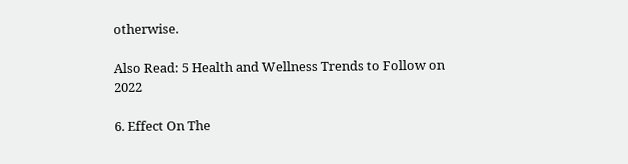otherwise.

Also Read: 5 Health and Wellness Trends to Follow on 2022

6. Effect On The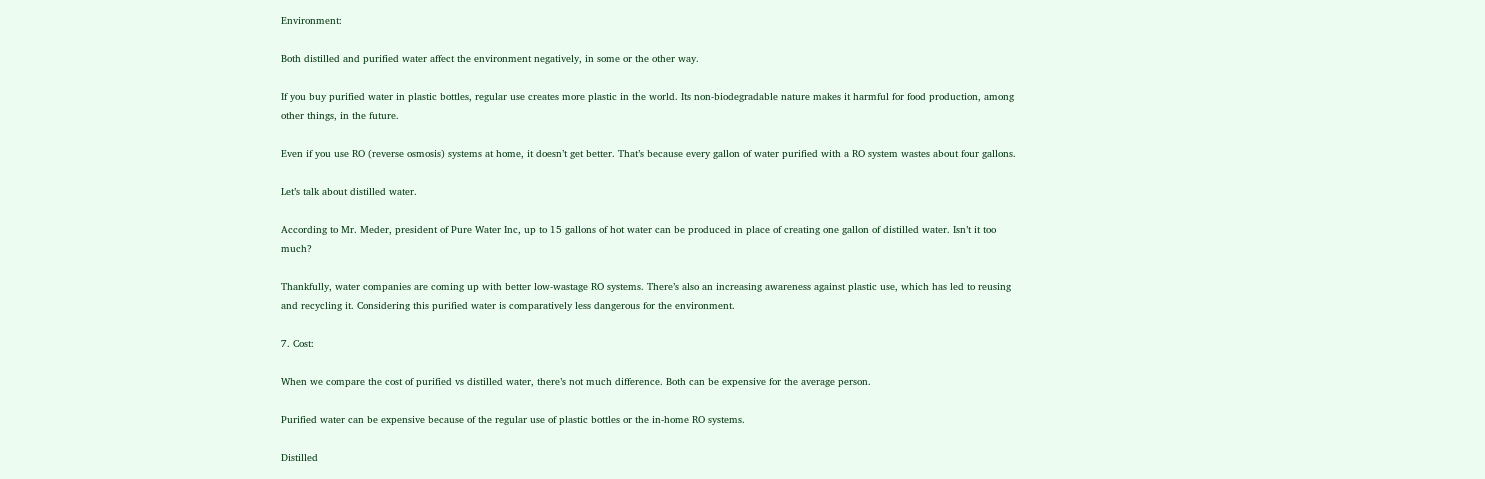Environment:

Both distilled and purified water affect the environment negatively, in some or the other way.

If you buy purified water in plastic bottles, regular use creates more plastic in the world. Its non-biodegradable nature makes it harmful for food production, among other things, in the future.

Even if you use RO (reverse osmosis) systems at home, it doesn’t get better. That’s because every gallon of water purified with a RO system wastes about four gallons.

Let’s talk about distilled water.

According to Mr. Meder, president of Pure Water Inc, up to 15 gallons of hot water can be produced in place of creating one gallon of distilled water. Isn’t it too much?

Thankfully, water companies are coming up with better low-wastage RO systems. There’s also an increasing awareness against plastic use, which has led to reusing and recycling it. Considering this purified water is comparatively less dangerous for the environment.

7. Cost:

When we compare the cost of purified vs distilled water, there’s not much difference. Both can be expensive for the average person.

Purified water can be expensive because of the regular use of plastic bottles or the in-home RO systems.

Distilled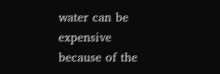water can be expensive because of the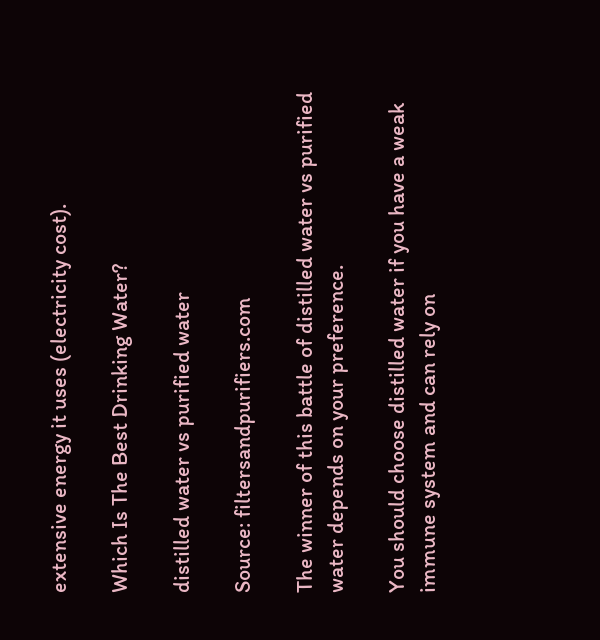extensive energy it uses (electricity cost).

Which Is The Best Drinking Water?

distilled water vs purified water

Source: filtersandpurifiers.com

The winner of this battle of distilled water vs purified water depends on your preference.

You should choose distilled water if you have a weak immune system and can rely on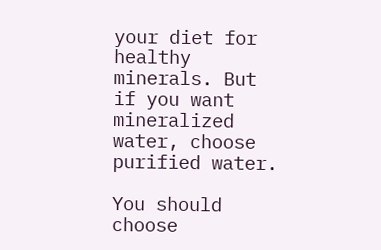your diet for healthy minerals. But if you want mineralized water, choose purified water.

You should choose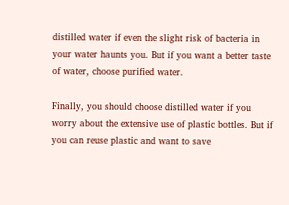distilled water if even the slight risk of bacteria in your water haunts you. But if you want a better taste of water, choose purified water.

Finally, you should choose distilled water if you worry about the extensive use of plastic bottles. But if you can reuse plastic and want to save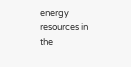energy resources in the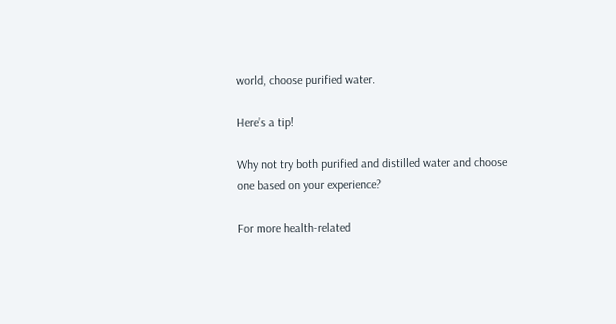world, choose purified water.

Here’s a tip!

Why not try both purified and distilled water and choose one based on your experience?

For more health-related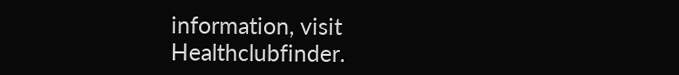information, visit Healthclubfinder.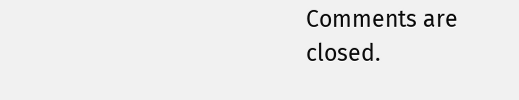Comments are closed.